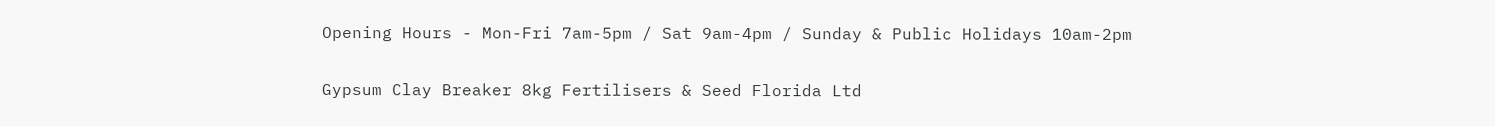Opening Hours - Mon-Fri 7am-5pm / Sat 9am-4pm / Sunday & Public Holidays 10am-2pm

Gypsum Clay Breaker 8kg Fertilisers & Seed Florida Ltd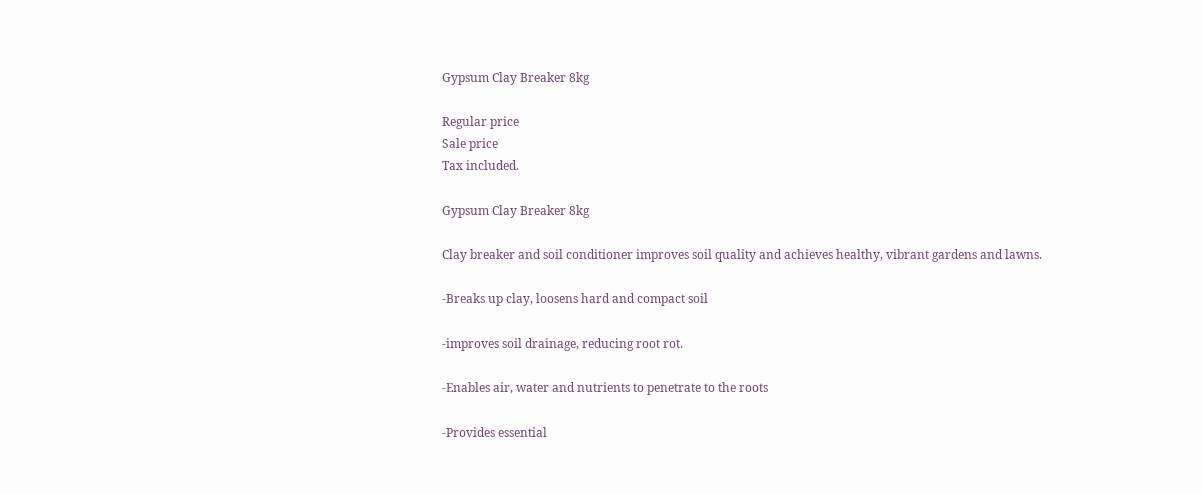Gypsum Clay Breaker 8kg

Regular price
Sale price
Tax included.

Gypsum Clay Breaker 8kg

Clay breaker and soil conditioner improves soil quality and achieves healthy, vibrant gardens and lawns.

-Breaks up clay, loosens hard and compact soil

-improves soil drainage, reducing root rot.

-Enables air, water and nutrients to penetrate to the roots

-Provides essential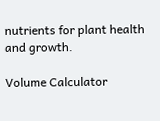nutrients for plant health and growth.

Volume Calculator